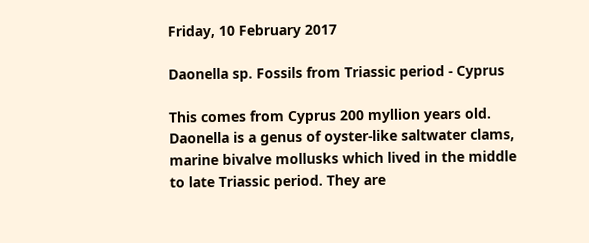Friday, 10 February 2017

Daonella sp. Fossils from Triassic period - Cyprus

This comes from Cyprus 200 myllion years old.
Daonella is a genus of oyster-like saltwater clams, marine bivalve mollusks which lived in the middle to late Triassic period. They are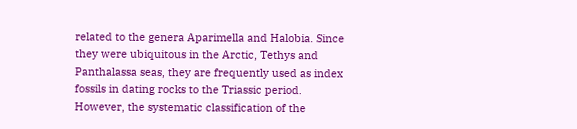related to the genera Aparimella and Halobia. Since they were ubiquitous in the Arctic, Tethys and Panthalassa seas, they are frequently used as index fossils in dating rocks to the Triassic period. However, the systematic classification of the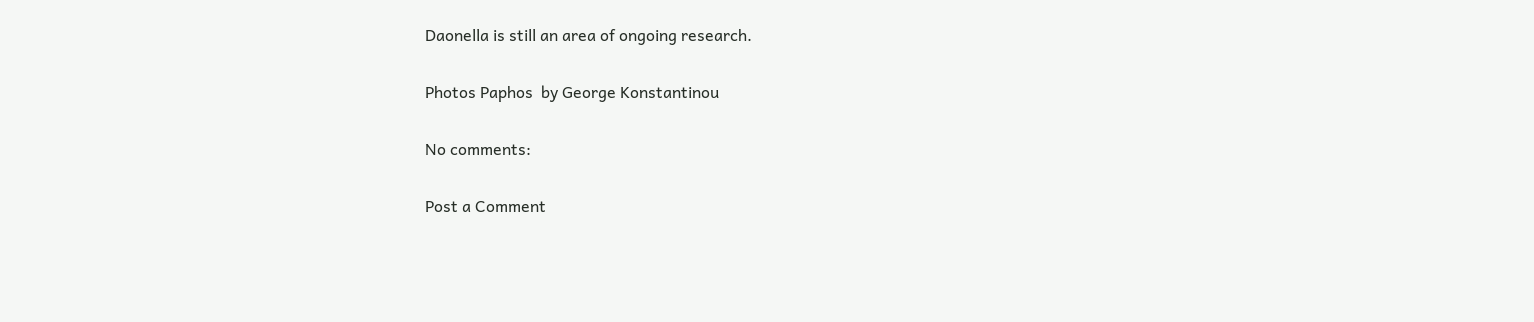Daonella is still an area of ongoing research.

Photos Paphos  by George Konstantinou

No comments:

Post a Comment